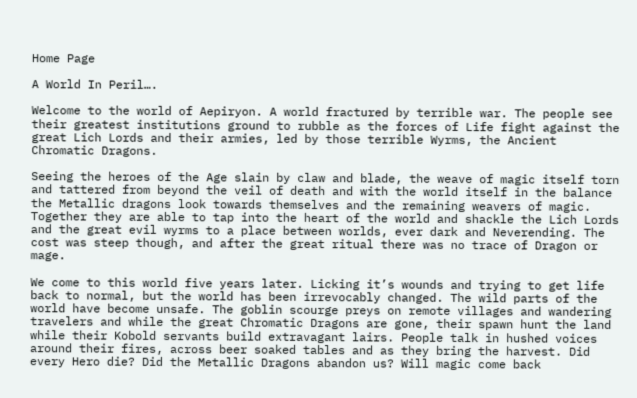Home Page

A World In Peril….

Welcome to the world of Aepiryon. A world fractured by terrible war. The people see their greatest institutions ground to rubble as the forces of Life fight against the great Lich Lords and their armies, led by those terrible Wyrms, the Ancient Chromatic Dragons.

Seeing the heroes of the Age slain by claw and blade, the weave of magic itself torn and tattered from beyond the veil of death and with the world itself in the balance the Metallic dragons look towards themselves and the remaining weavers of magic. Together they are able to tap into the heart of the world and shackle the Lich Lords and the great evil wyrms to a place between worlds, ever dark and Neverending. The cost was steep though, and after the great ritual there was no trace of Dragon or mage.

We come to this world five years later. Licking it’s wounds and trying to get life back to normal, but the world has been irrevocably changed. The wild parts of the world have become unsafe. The goblin scourge preys on remote villages and wandering travelers and while the great Chromatic Dragons are gone, their spawn hunt the land while their Kobold servants build extravagant lairs. People talk in hushed voices around their fires, across beer soaked tables and as they bring the harvest. Did every Hero die? Did the Metallic Dragons abandon us? Will magic come back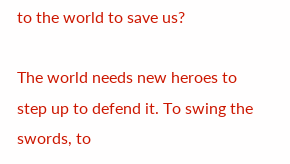to the world to save us?

The world needs new heroes to step up to defend it. To swing the swords, to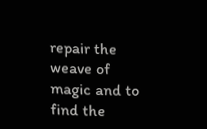repair the weave of magic and to find the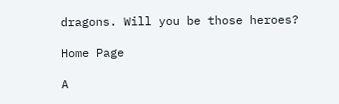dragons. Will you be those heroes?

Home Page

A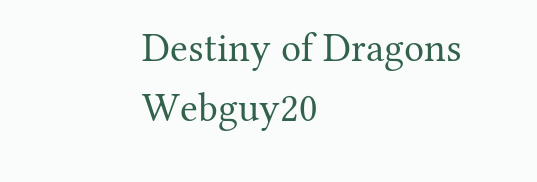Destiny of Dragons Webguy20